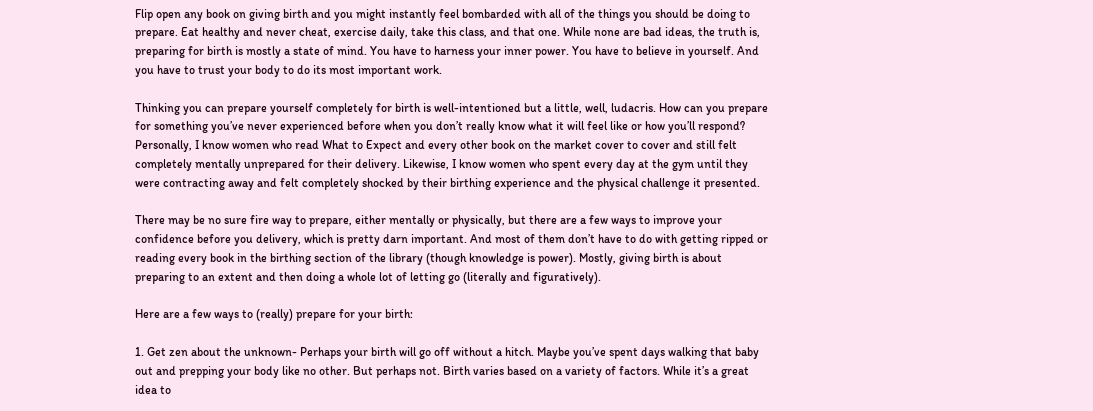Flip open any book on giving birth and you might instantly feel bombarded with all of the things you should be doing to prepare. Eat healthy and never cheat, exercise daily, take this class, and that one. While none are bad ideas, the truth is, preparing for birth is mostly a state of mind. You have to harness your inner power. You have to believe in yourself. And you have to trust your body to do its most important work.

Thinking you can prepare yourself completely for birth is well-intentioned but a little, well, ludacris. How can you prepare for something you’ve never experienced before when you don’t really know what it will feel like or how you’ll respond? Personally, I know women who read What to Expect and every other book on the market cover to cover and still felt completely mentally unprepared for their delivery. Likewise, I know women who spent every day at the gym until they were contracting away and felt completely shocked by their birthing experience and the physical challenge it presented.

There may be no sure fire way to prepare, either mentally or physically, but there are a few ways to improve your confidence before you delivery, which is pretty darn important. And most of them don’t have to do with getting ripped or reading every book in the birthing section of the library (though knowledge is power). Mostly, giving birth is about preparing to an extent and then doing a whole lot of letting go (literally and figuratively).

Here are a few ways to (really) prepare for your birth:

1. Get zen about the unknown- Perhaps your birth will go off without a hitch. Maybe you’ve spent days walking that baby out and prepping your body like no other. But perhaps not. Birth varies based on a variety of factors. While it’s a great idea to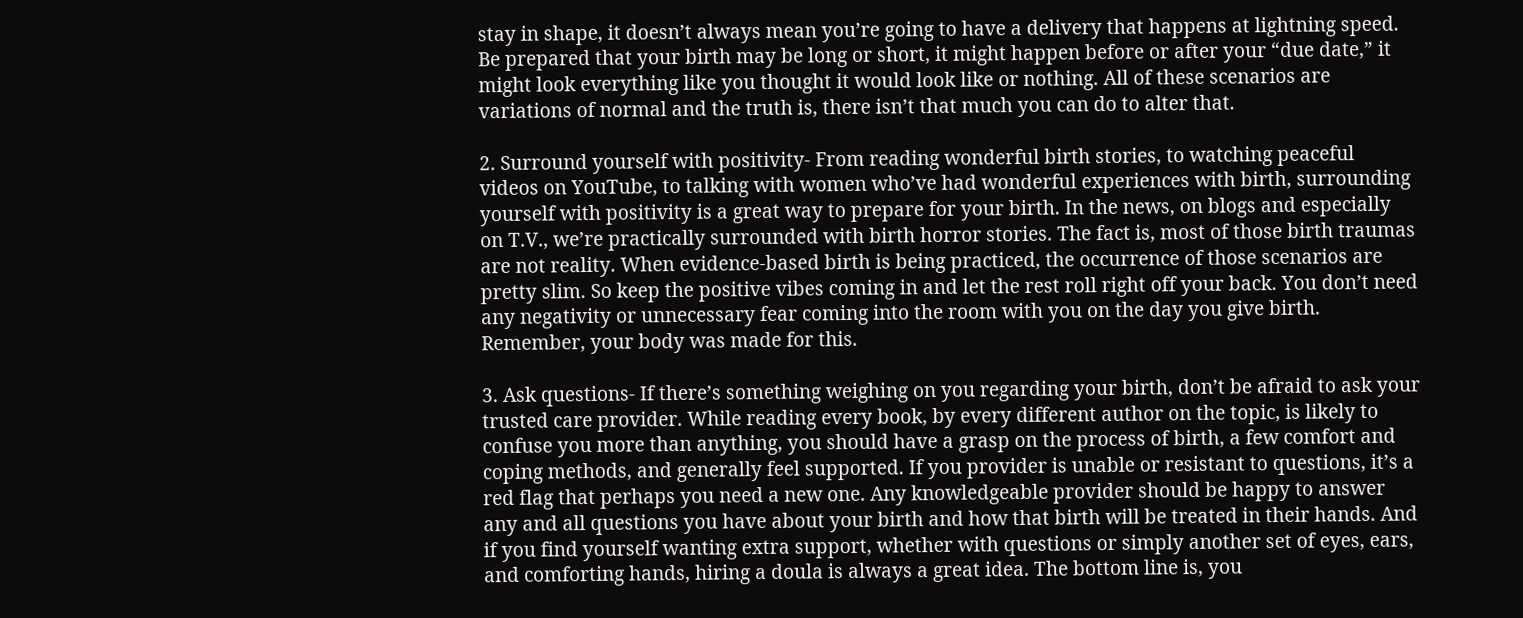stay in shape, it doesn’t always mean you’re going to have a delivery that happens at lightning speed. Be prepared that your birth may be long or short, it might happen before or after your “due date,” it might look everything like you thought it would look like or nothing. All of these scenarios are variations of normal and the truth is, there isn’t that much you can do to alter that.

2. Surround yourself with positivity- From reading wonderful birth stories, to watching peaceful videos on YouTube, to talking with women who’ve had wonderful experiences with birth, surrounding yourself with positivity is a great way to prepare for your birth. In the news, on blogs and especially on T.V., we’re practically surrounded with birth horror stories. The fact is, most of those birth traumas are not reality. When evidence-based birth is being practiced, the occurrence of those scenarios are pretty slim. So keep the positive vibes coming in and let the rest roll right off your back. You don’t need any negativity or unnecessary fear coming into the room with you on the day you give birth. Remember, your body was made for this.

3. Ask questions- If there’s something weighing on you regarding your birth, don’t be afraid to ask your trusted care provider. While reading every book, by every different author on the topic, is likely to confuse you more than anything, you should have a grasp on the process of birth, a few comfort and coping methods, and generally feel supported. If you provider is unable or resistant to questions, it’s a red flag that perhaps you need a new one. Any knowledgeable provider should be happy to answer any and all questions you have about your birth and how that birth will be treated in their hands. And if you find yourself wanting extra support, whether with questions or simply another set of eyes, ears, and comforting hands, hiring a doula is always a great idea. The bottom line is, you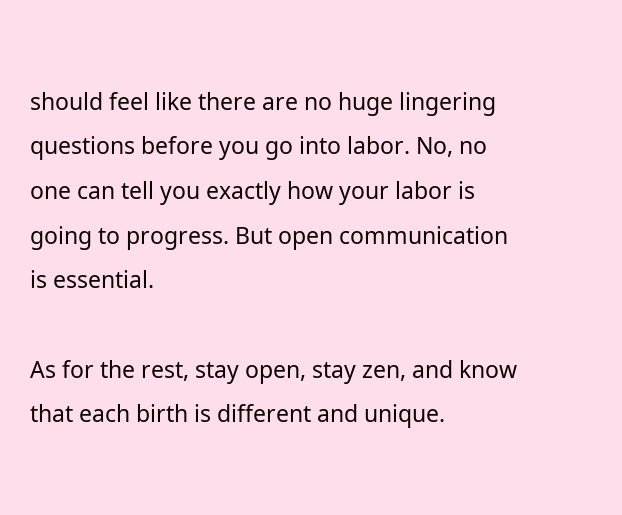should feel like there are no huge lingering questions before you go into labor. No, no one can tell you exactly how your labor is going to progress. But open communication is essential.

As for the rest, stay open, stay zen, and know that each birth is different and unique.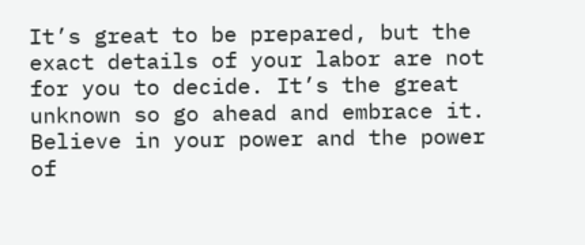It’s great to be prepared, but the exact details of your labor are not for you to decide. It’s the great unknown so go ahead and embrace it. Believe in your power and the power of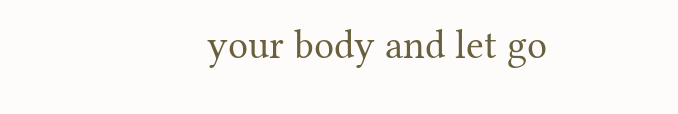your body and let go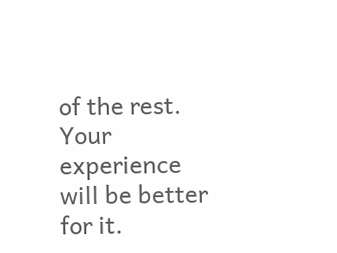of the rest. Your experience will be better for it.